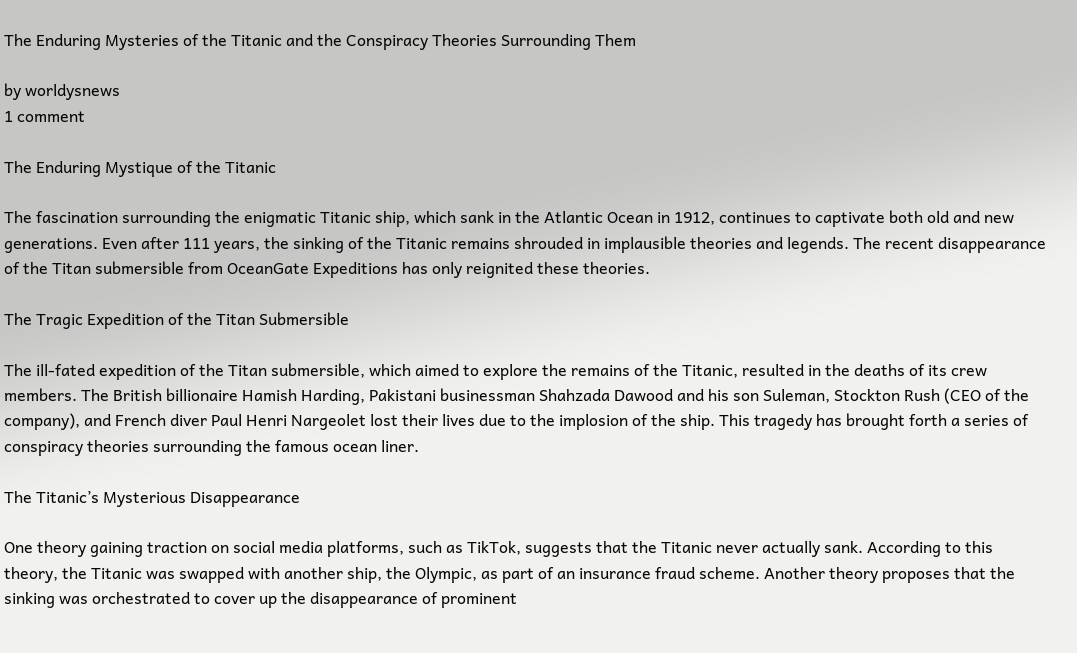The Enduring Mysteries of the Titanic and the Conspiracy Theories Surrounding Them

by worldysnews
1 comment

The Enduring Mystique of the Titanic

The fascination surrounding the enigmatic Titanic ship, which sank in the Atlantic Ocean in 1912, continues to captivate both old and new generations. Even after 111 years, the sinking of the Titanic remains shrouded in implausible theories and legends. The recent disappearance of the Titan submersible from OceanGate Expeditions has only reignited these theories.

The Tragic Expedition of the Titan Submersible

The ill-fated expedition of the Titan submersible, which aimed to explore the remains of the Titanic, resulted in the deaths of its crew members. The British billionaire Hamish Harding, Pakistani businessman Shahzada Dawood and his son Suleman, Stockton Rush (CEO of the company), and French diver Paul Henri Nargeolet lost their lives due to the implosion of the ship. This tragedy has brought forth a series of conspiracy theories surrounding the famous ocean liner.

The Titanic’s Mysterious Disappearance

One theory gaining traction on social media platforms, such as TikTok, suggests that the Titanic never actually sank. According to this theory, the Titanic was swapped with another ship, the Olympic, as part of an insurance fraud scheme. Another theory proposes that the sinking was orchestrated to cover up the disappearance of prominent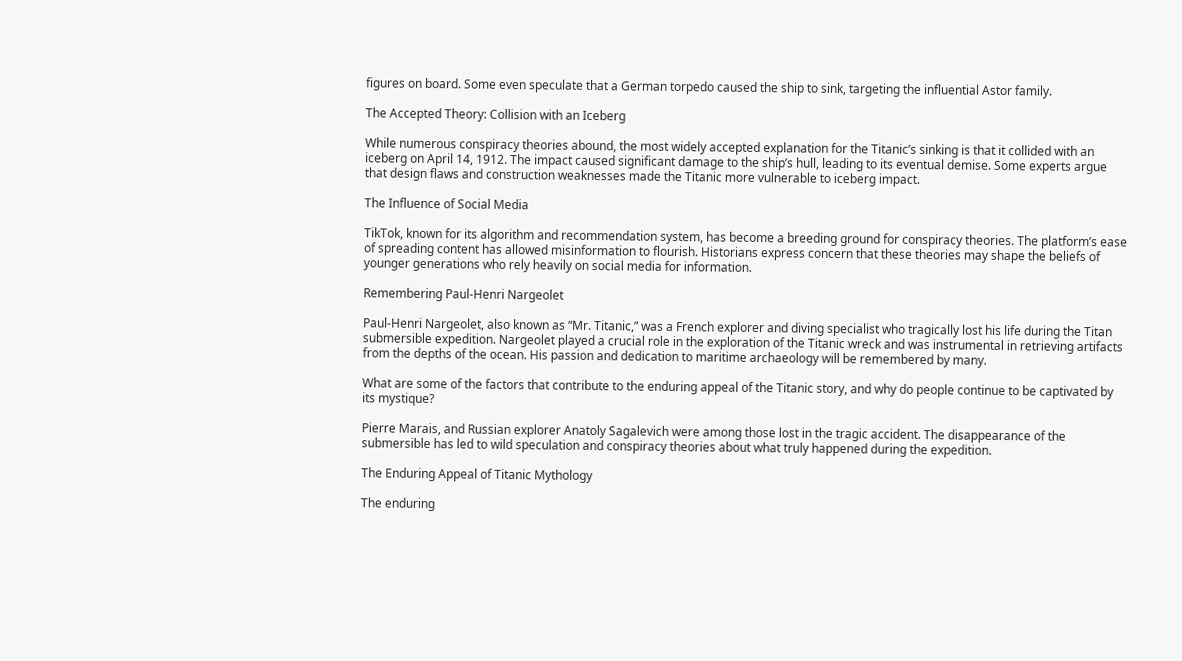figures on board. Some even speculate that a German torpedo caused the ship to sink, targeting the influential Astor family.

The Accepted Theory: Collision with an Iceberg

While numerous conspiracy theories abound, the most widely accepted explanation for the Titanic’s sinking is that it collided with an iceberg on April 14, 1912. The impact caused significant damage to the ship’s hull, leading to its eventual demise. Some experts argue that design flaws and construction weaknesses made the Titanic more vulnerable to iceberg impact.

The Influence of Social Media

TikTok, known for its algorithm and recommendation system, has become a breeding ground for conspiracy theories. The platform’s ease of spreading content has allowed misinformation to flourish. Historians express concern that these theories may shape the beliefs of younger generations who rely heavily on social media for information.

Remembering Paul-Henri Nargeolet

Paul-Henri Nargeolet, also known as “Mr. Titanic,” was a French explorer and diving specialist who tragically lost his life during the Titan submersible expedition. Nargeolet played a crucial role in the exploration of the Titanic wreck and was instrumental in retrieving artifacts from the depths of the ocean. His passion and dedication to maritime archaeology will be remembered by many.

What are some of the factors that contribute to the enduring appeal of the Titanic story, and why do people continue to be captivated by its mystique?

Pierre Marais, and Russian explorer Anatoly Sagalevich were among those lost in the tragic accident. The disappearance of the submersible has led to wild speculation and conspiracy theories about what truly happened during the expedition.

The Enduring Appeal of Titanic Mythology

The enduring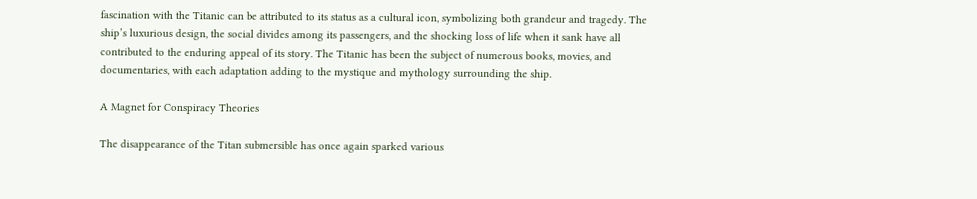fascination with the Titanic can be attributed to its status as a cultural icon, symbolizing both grandeur and tragedy. The ship’s luxurious design, the social divides among its passengers, and the shocking loss of life when it sank have all contributed to the enduring appeal of its story. The Titanic has been the subject of numerous books, movies, and documentaries, with each adaptation adding to the mystique and mythology surrounding the ship.

A Magnet for Conspiracy Theories

The disappearance of the Titan submersible has once again sparked various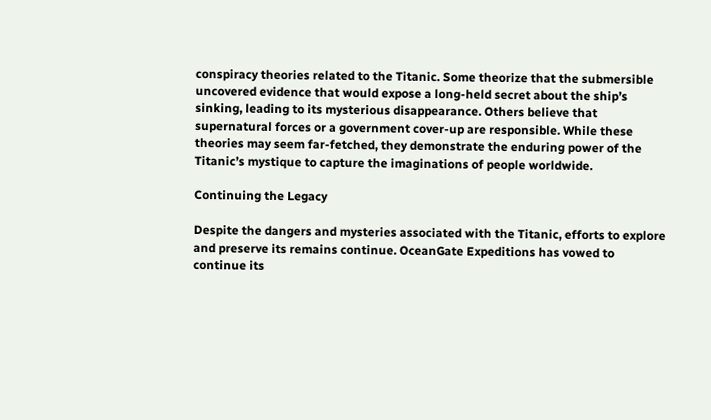conspiracy theories related to the Titanic. Some theorize that the submersible uncovered evidence that would expose a long-held secret about the ship’s sinking, leading to its mysterious disappearance. Others believe that supernatural forces or a government cover-up are responsible. While these theories may seem far-fetched, they demonstrate the enduring power of the Titanic’s mystique to capture the imaginations of people worldwide.

Continuing the Legacy

Despite the dangers and mysteries associated with the Titanic, efforts to explore and preserve its remains continue. OceanGate Expeditions has vowed to continue its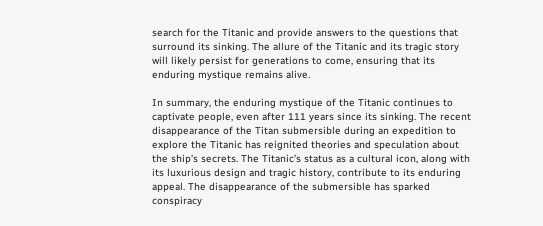search for the Titanic and provide answers to the questions that surround its sinking. The allure of the Titanic and its tragic story will likely persist for generations to come, ensuring that its enduring mystique remains alive.

In summary, the enduring mystique of the Titanic continues to captivate people, even after 111 years since its sinking. The recent disappearance of the Titan submersible during an expedition to explore the Titanic has reignited theories and speculation about the ship’s secrets. The Titanic’s status as a cultural icon, along with its luxurious design and tragic history, contribute to its enduring appeal. The disappearance of the submersible has sparked conspiracy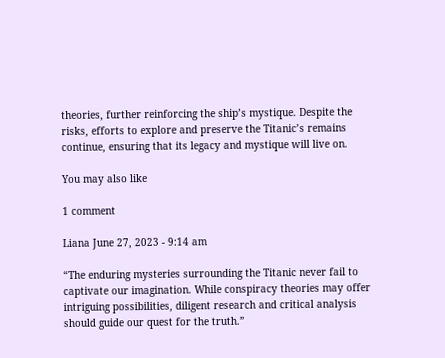theories, further reinforcing the ship’s mystique. Despite the risks, efforts to explore and preserve the Titanic’s remains continue, ensuring that its legacy and mystique will live on.

You may also like

1 comment

Liana June 27, 2023 - 9:14 am

“The enduring mysteries surrounding the Titanic never fail to captivate our imagination. While conspiracy theories may offer intriguing possibilities, diligent research and critical analysis should guide our quest for the truth.”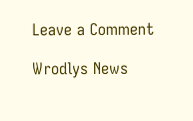Leave a Comment

Wrodlys News